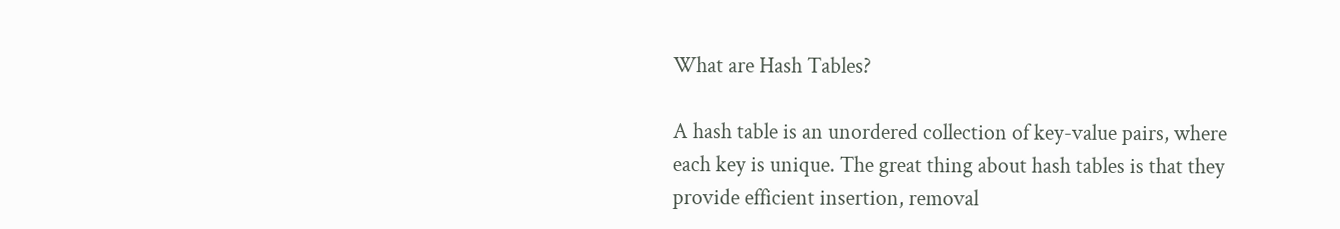What are Hash Tables?

A hash table is an unordered collection of key-value pairs, where each key is unique. The great thing about hash tables is that they provide efficient insertion, removal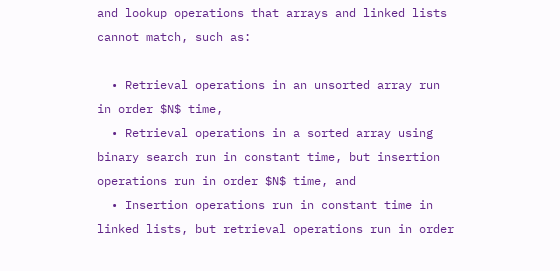and lookup operations that arrays and linked lists cannot match, such as:

  • Retrieval operations in an unsorted array run in order $N$ time,
  • Retrieval operations in a sorted array using binary search run in constant time, but insertion operations run in order $N$ time, and
  • Insertion operations run in constant time in linked lists, but retrieval operations run in order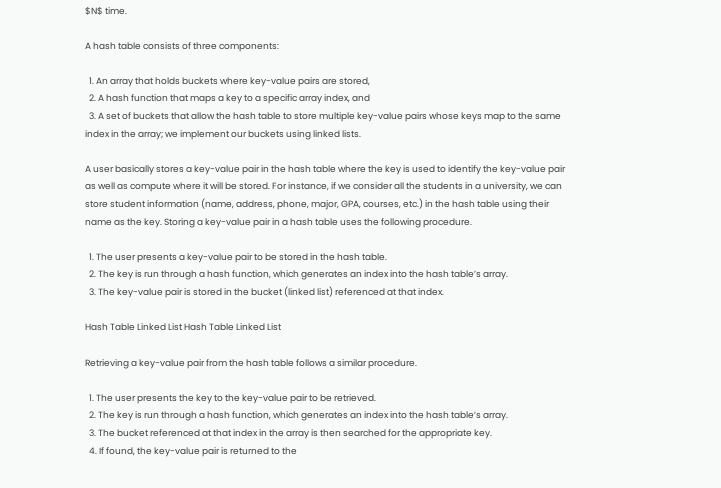$N$ time.

A hash table consists of three components:

  1. An array that holds buckets where key-value pairs are stored,
  2. A hash function that maps a key to a specific array index, and
  3. A set of buckets that allow the hash table to store multiple key-value pairs whose keys map to the same index in the array; we implement our buckets using linked lists.

A user basically stores a key-value pair in the hash table where the key is used to identify the key-value pair as well as compute where it will be stored. For instance, if we consider all the students in a university, we can store student information (name, address, phone, major, GPA, courses, etc.) in the hash table using their name as the key. Storing a key-value pair in a hash table uses the following procedure.

  1. The user presents a key-value pair to be stored in the hash table.
  2. The key is run through a hash function, which generates an index into the hash table’s array.
  3. The key-value pair is stored in the bucket (linked list) referenced at that index.

Hash Table Linked List Hash Table Linked List

Retrieving a key-value pair from the hash table follows a similar procedure.

  1. The user presents the key to the key-value pair to be retrieved.
  2. The key is run through a hash function, which generates an index into the hash table’s array.
  3. The bucket referenced at that index in the array is then searched for the appropriate key.
  4. If found, the key-value pair is returned to the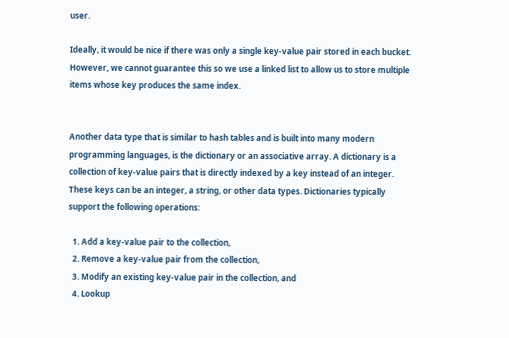user.

Ideally, it would be nice if there was only a single key-value pair stored in each bucket. However, we cannot guarantee this so we use a linked list to allow us to store multiple items whose key produces the same index.


Another data type that is similar to hash tables and is built into many modern programming languages, is the dictionary or an associative array. A dictionary is a collection of key-value pairs that is directly indexed by a key instead of an integer. These keys can be an integer, a string, or other data types. Dictionaries typically support the following operations:

  1. Add a key-value pair to the collection,
  2. Remove a key-value pair from the collection,
  3. Modify an existing key-value pair in the collection, and
  4. Lookup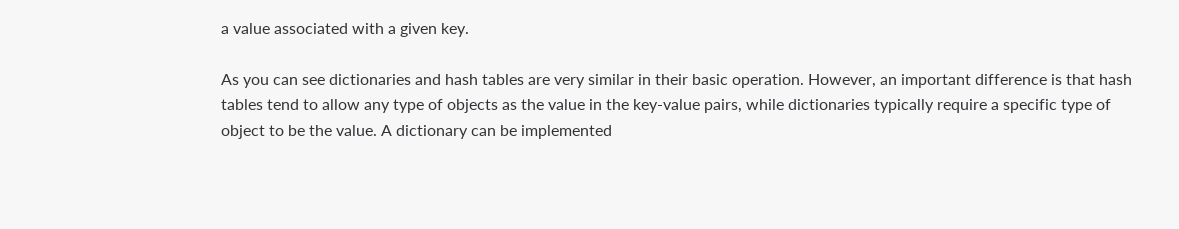a value associated with a given key.

As you can see dictionaries and hash tables are very similar in their basic operation. However, an important difference is that hash tables tend to allow any type of objects as the value in the key-value pairs, while dictionaries typically require a specific type of object to be the value. A dictionary can be implemented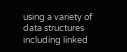using a variety of data structures including linked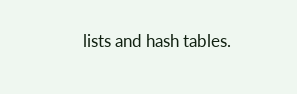lists and hash tables.